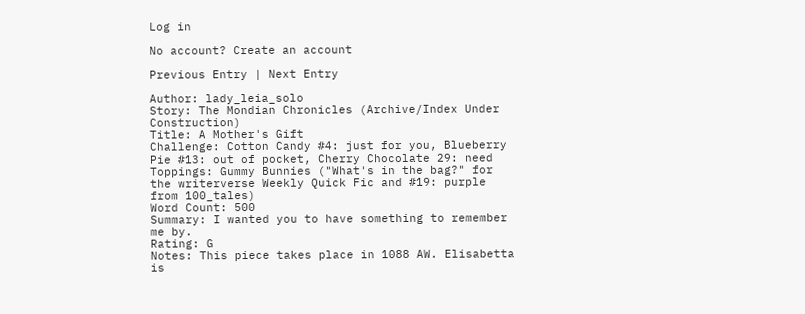Log in

No account? Create an account

Previous Entry | Next Entry

Author: lady_leia_solo
Story: The Mondian Chronicles (Archive/Index Under Construction)
Title: A Mother's Gift
Challenge: Cotton Candy #4: just for you, Blueberry Pie #13: out of pocket, Cherry Chocolate 29: need
Toppings: Gummy Bunnies ("What's in the bag?" for the writerverse Weekly Quick Fic and #19: purple from 100_tales)
Word Count: 500
Summary: I wanted you to have something to remember me by.
Rating: G
Notes: This piece takes place in 1088 AW. Elisabetta is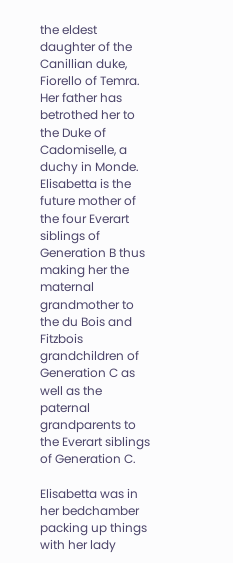the eldest daughter of the Canillian duke, Fiorello of Temra. Her father has betrothed her to the Duke of Cadomiselle, a duchy in Monde. Elisabetta is the future mother of the four Everart siblings of Generation B thus making her the maternal grandmother to the du Bois and Fitzbois grandchildren of Generation C as well as the paternal grandparents to the Everart siblings of Generation C.

Elisabetta was in her bedchamber packing up things with her lady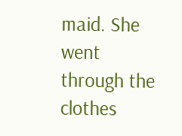maid. She went through the clothes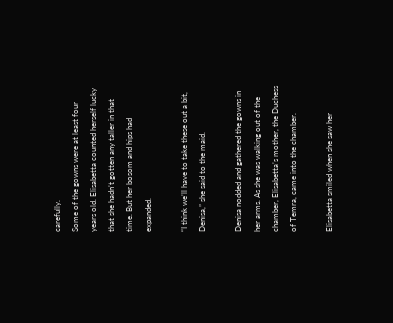carefully.
Some of the gowns were at least four years old. Elisabetta counted herself lucky that she hadn’t gotten any taller in that time. But her bosom and hips had expanded.

“I think we’ll have to take these out a bit, Denisa,” she said to the maid.

Denisa nodded and gathered the gowns in her arms. As she was walking out of the chamber, Elisabetta’s mother, the Duchess of Temra, came into the chamber.

Elisabetta smiled when she saw her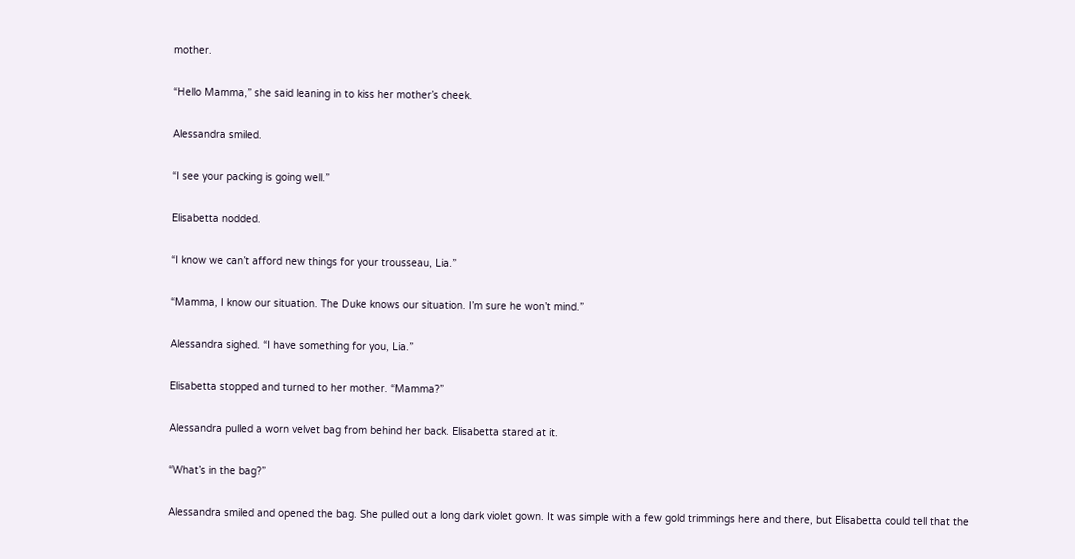mother.

“Hello Mamma,” she said leaning in to kiss her mother’s cheek.

Alessandra smiled.

“I see your packing is going well.”

Elisabetta nodded.

“I know we can’t afford new things for your trousseau, Lia.”

“Mamma, I know our situation. The Duke knows our situation. I’m sure he won’t mind.”

Alessandra sighed. “I have something for you, Lia.”

Elisabetta stopped and turned to her mother. “Mamma?”

Alessandra pulled a worn velvet bag from behind her back. Elisabetta stared at it.

“What’s in the bag?”

Alessandra smiled and opened the bag. She pulled out a long dark violet gown. It was simple with a few gold trimmings here and there, but Elisabetta could tell that the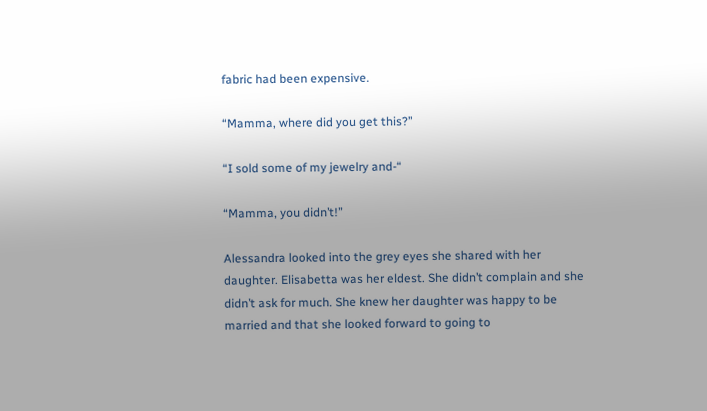fabric had been expensive.

“Mamma, where did you get this?”

“I sold some of my jewelry and-“

“Mamma, you didn’t!”

Alessandra looked into the grey eyes she shared with her daughter. Elisabetta was her eldest. She didn’t complain and she didn’t ask for much. She knew her daughter was happy to be married and that she looked forward to going to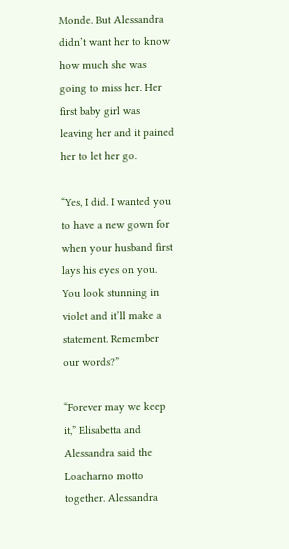Monde. But Alessandra didn’t want her to know how much she was going to miss her. Her first baby girl was leaving her and it pained her to let her go.

“Yes, I did. I wanted you to have a new gown for when your husband first lays his eyes on you. You look stunning in violet and it’ll make a statement. Remember our words?”

“Forever may we keep it,” Elisabetta and Alessandra said the Loacharno motto together. Alessandra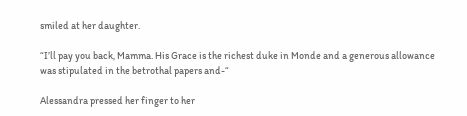smiled at her daughter.

“I’ll pay you back, Mamma. His Grace is the richest duke in Monde and a generous allowance was stipulated in the betrothal papers and-“

Alessandra pressed her finger to her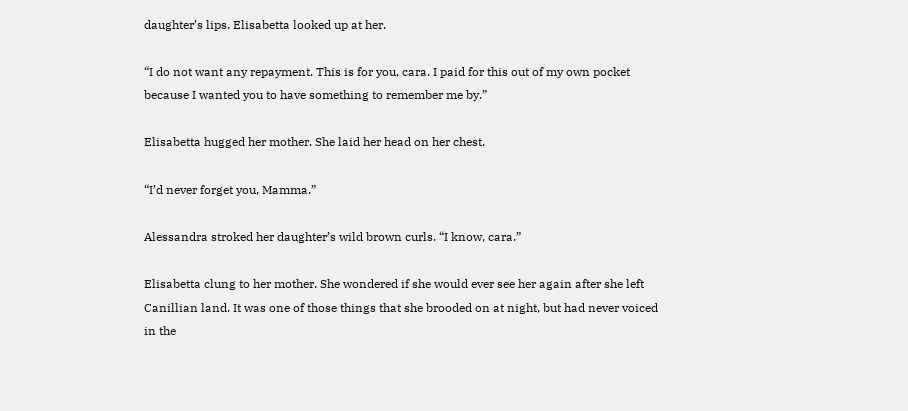daughter’s lips. Elisabetta looked up at her.

“I do not want any repayment. This is for you, cara. I paid for this out of my own pocket because I wanted you to have something to remember me by.”

Elisabetta hugged her mother. She laid her head on her chest.

“I’d never forget you, Mamma.”

Alessandra stroked her daughter’s wild brown curls. “I know, cara.”

Elisabetta clung to her mother. She wondered if she would ever see her again after she left Canillian land. It was one of those things that she brooded on at night, but had never voiced in the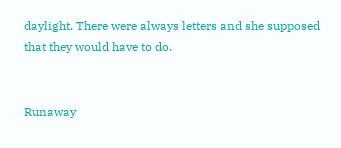daylight. There were always letters and she supposed that they would have to do.


Runaway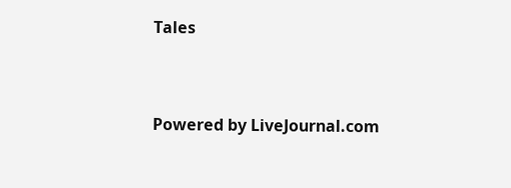Tales



Powered by LiveJournal.com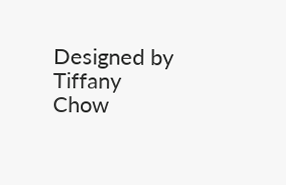Designed by Tiffany Chow